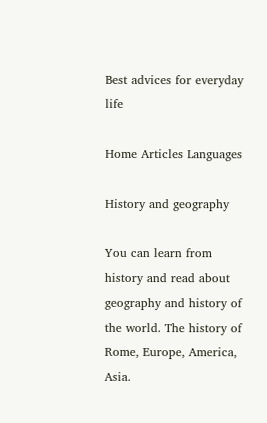Best advices for everyday life

Home Articles Languages

History and geography

You can learn from history and read about geography and history of the world. The history of Rome, Europe, America, Asia.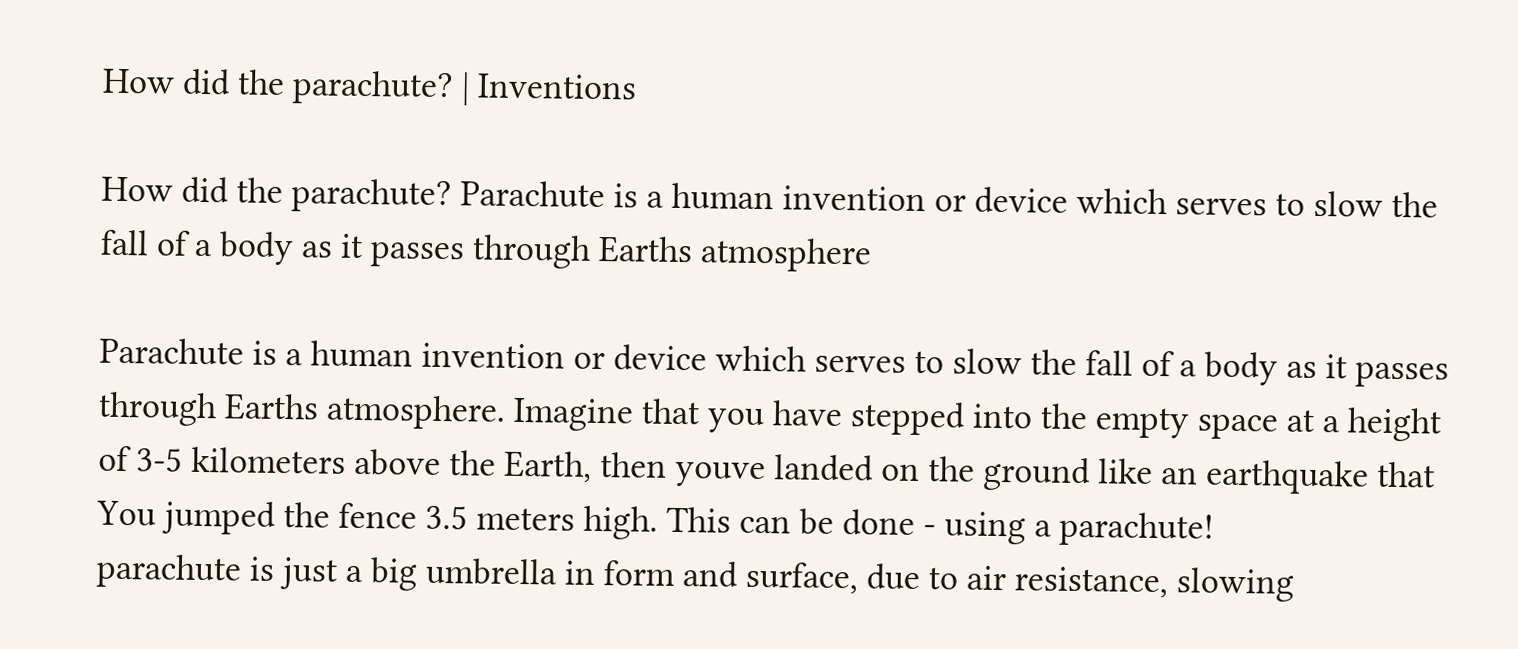How did the parachute? | Inventions

How did the parachute? Parachute is a human invention or device which serves to slow the fall of a body as it passes through Earths atmosphere

Parachute is a human invention or device which serves to slow the fall of a body as it passes through Earths atmosphere. Imagine that you have stepped into the empty space at a height of 3-5 kilometers above the Earth, then youve landed on the ground like an earthquake that You jumped the fence 3.5 meters high. This can be done - using a parachute!
parachute is just a big umbrella in form and surface, due to air resistance, slowing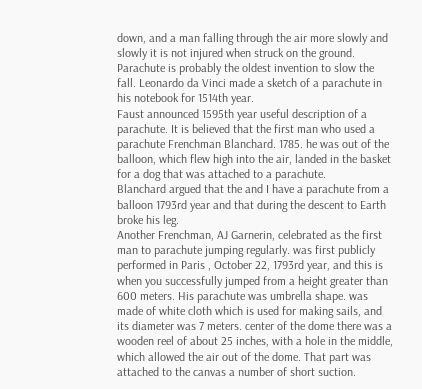down, and a man falling through the air more slowly and slowly it is not injured when struck on the ground.
Parachute is probably the oldest invention to slow the fall. Leonardo da Vinci made a sketch of a parachute in his notebook for 1514th year.
Faust announced 1595th year useful description of a parachute. It is believed that the first man who used a parachute Frenchman Blanchard. 1785. he was out of the balloon, which flew high into the air, landed in the basket for a dog that was attached to a parachute.
Blanchard argued that the and I have a parachute from a balloon 1793rd year and that during the descent to Earth broke his leg.
Another Frenchman, AJ Garnerin, celebrated as the first man to parachute jumping regularly. was first publicly performed in Paris , October 22, 1793rd year, and this is when you successfully jumped from a height greater than 600 meters. His parachute was umbrella shape. was made of white cloth which is used for making sails, and its diameter was 7 meters. center of the dome there was a wooden reel of about 25 inches, with a hole in the middle, which allowed the air out of the dome. That part was attached to the canvas a number of short suction.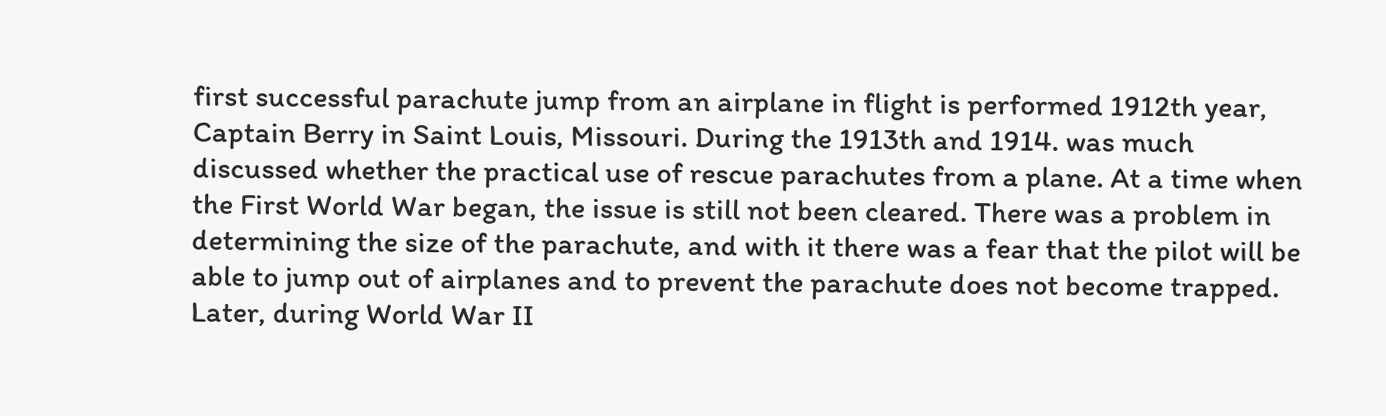first successful parachute jump from an airplane in flight is performed 1912th year, Captain Berry in Saint Louis, Missouri. During the 1913th and 1914. was much discussed whether the practical use of rescue parachutes from a plane. At a time when the First World War began, the issue is still not been cleared. There was a problem in determining the size of the parachute, and with it there was a fear that the pilot will be able to jump out of airplanes and to prevent the parachute does not become trapped.
Later, during World War II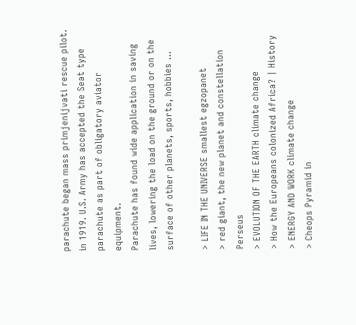parachute began mass primjenijvati rescue pilot. in 1919. U.S. Army has accepted the Seat type parachute as part of obligatory aviator equipment.
Parachute has found wide application in saving lives, lowering the load on the ground or on the surface of other planets, sports, hobbies ...

> LIFE IN THE UNIVERSE smallest egzopanet
> red giant, the new planet and constellation Perseus
> EVOLUTION OF THE EARTH climate change
> How the Europeans colonized Africa? | History
> ENERGY AND WORK climate change
> Cheops Pyramid in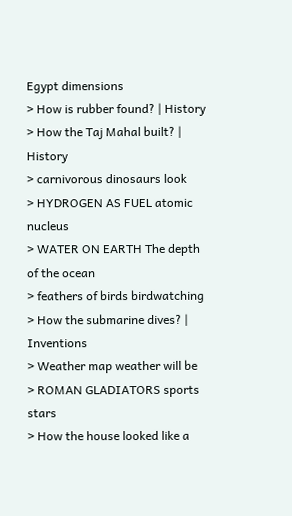Egypt dimensions
> How is rubber found? | History
> How the Taj Mahal built? | History
> carnivorous dinosaurs look
> HYDROGEN AS FUEL atomic nucleus
> WATER ON EARTH The depth of the ocean
> feathers of birds birdwatching
> How the submarine dives? | Inventions
> Weather map weather will be
> ROMAN GLADIATORS sports stars
> How the house looked like a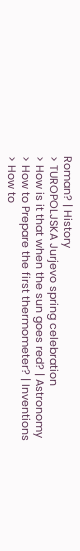Roman? | History
> TUROPOLJSKA Jurjevo spring celebration
> How is it that when the sun goes red? | Astronomy
> How to Prepare the first thermometer? | Inventions
> How to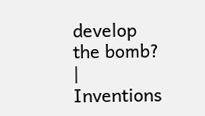develop the bomb? | Inventions